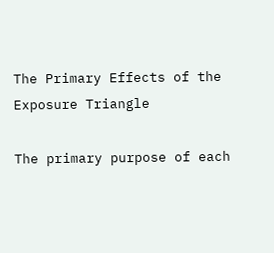The Primary Effects of the Exposure Triangle

The primary purpose of each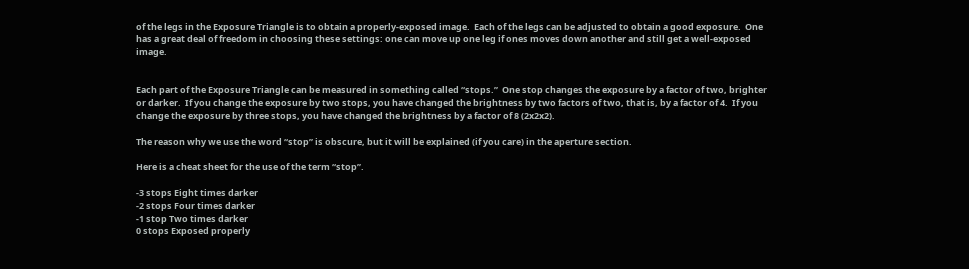of the legs in the Exposure Triangle is to obtain a properly-exposed image.  Each of the legs can be adjusted to obtain a good exposure.  One has a great deal of freedom in choosing these settings: one can move up one leg if ones moves down another and still get a well-exposed image.


Each part of the Exposure Triangle can be measured in something called “stops.”  One stop changes the exposure by a factor of two, brighter or darker.  If you change the exposure by two stops, you have changed the brightness by two factors of two, that is, by a factor of 4.  If you change the exposure by three stops, you have changed the brightness by a factor of 8 (2x2x2).

The reason why we use the word “stop” is obscure, but it will be explained (if you care) in the aperture section.

Here is a cheat sheet for the use of the term “stop”.

-3 stops Eight times darker
-2 stops Four times darker
-1 stop Two times darker
0 stops Exposed properly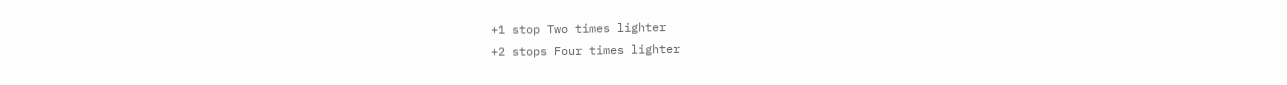+1 stop Two times lighter
+2 stops Four times lighter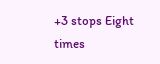+3 stops Eight times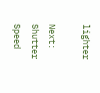lighter

Next: Shutter Speed